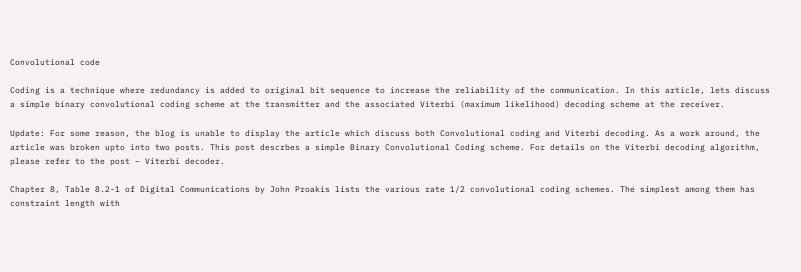Convolutional code

Coding is a technique where redundancy is added to original bit sequence to increase the reliability of the communication. In this article, lets discuss a simple binary convolutional coding scheme at the transmitter and the associated Viterbi (maximum likelihood) decoding scheme at the receiver.

Update: For some reason, the blog is unable to display the article which discuss both Convolutional coding and Viterbi decoding. As a work around, the article was broken upto into two posts. This post descrbes a simple Binary Convolutional Coding scheme. For details on the Viterbi decoding algorithm, please refer to the post – Viterbi decoder.

Chapter 8, Table 8.2-1 of Digital Communications by John Proakis lists the various rate 1/2 convolutional coding schemes. The simplest among them has constraint length with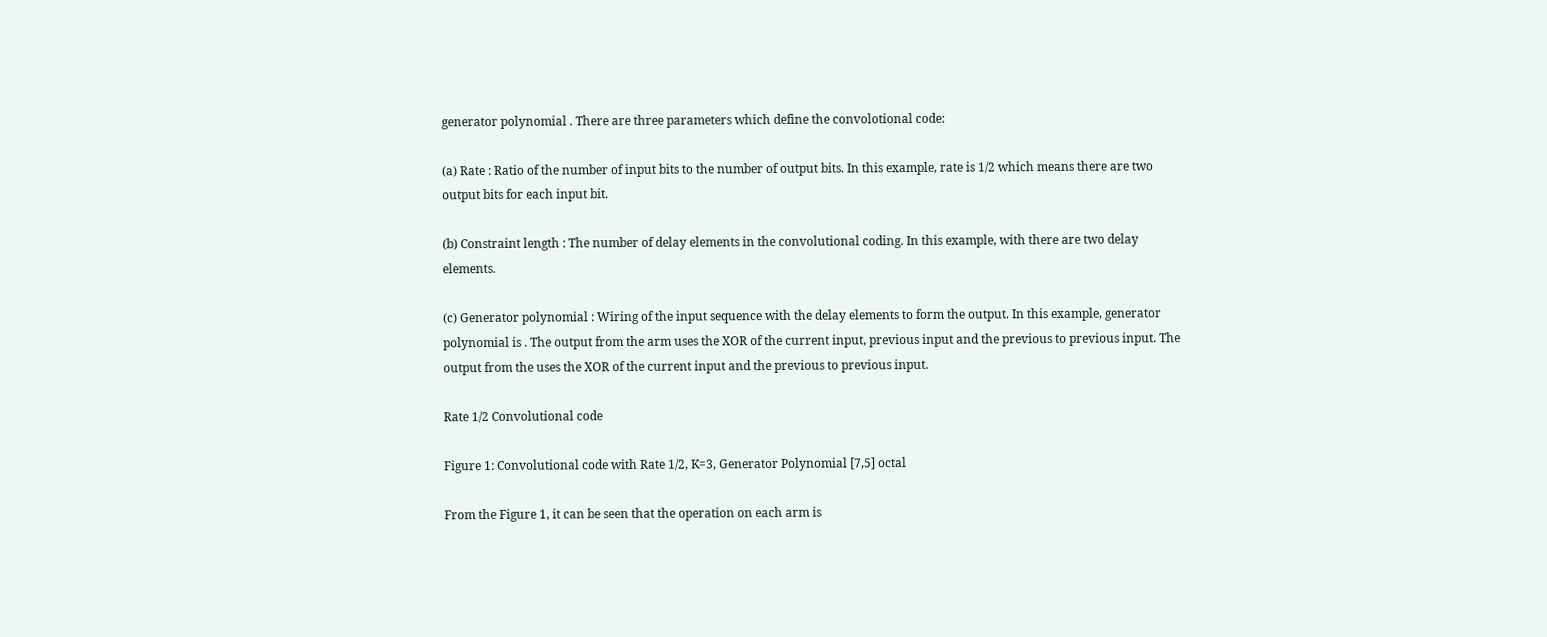generator polynomial . There are three parameters which define the convolotional code:

(a) Rate : Ratio of the number of input bits to the number of output bits. In this example, rate is 1/2 which means there are two output bits for each input bit.

(b) Constraint length : The number of delay elements in the convolutional coding. In this example, with there are two delay elements.

(c) Generator polynomial : Wiring of the input sequence with the delay elements to form the output. In this example, generator polynomial is . The output from the arm uses the XOR of the current input, previous input and the previous to previous input. The output from the uses the XOR of the current input and the previous to previous input.

Rate 1/2 Convolutional code

Figure 1: Convolutional code with Rate 1/2, K=3, Generator Polynomial [7,5] octal

From the Figure 1, it can be seen that the operation on each arm is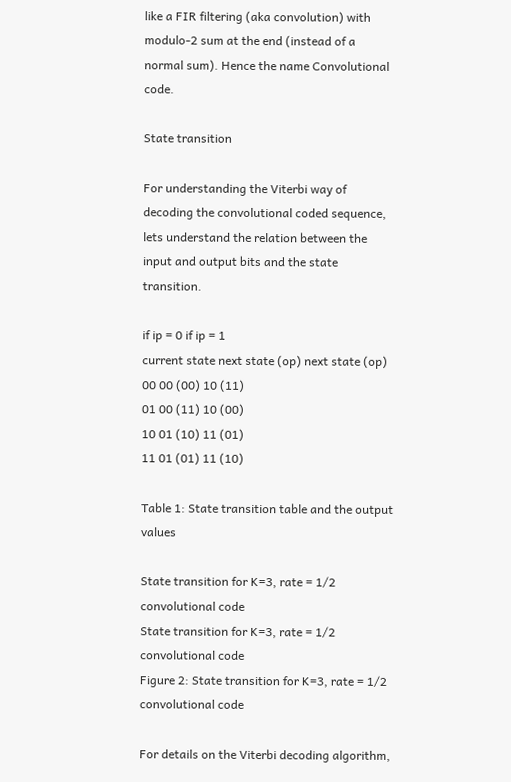like a FIR filtering (aka convolution) with modulo-2 sum at the end (instead of a normal sum). Hence the name Convolutional code.

State transition

For understanding the Viterbi way of decoding the convolutional coded sequence, lets understand the relation between the input and output bits and the state transition.

if ip = 0 if ip = 1
current state next state (op) next state (op)
00 00 (00) 10 (11)
01 00 (11) 10 (00)
10 01 (10) 11 (01)
11 01 (01) 11 (10)

Table 1: State transition table and the output values

State transition for K=3, rate = 1/2 convolutional code
State transition for K=3, rate = 1/2 convolutional code
Figure 2: State transition for K=3, rate = 1/2 convolutional code

For details on the Viterbi decoding algorithm,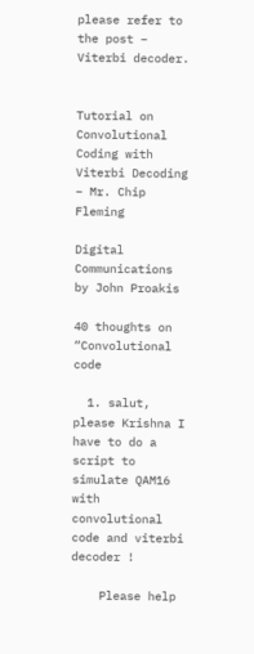please refer to the post – Viterbi decoder.


Tutorial on Convolutional Coding with Viterbi Decoding – Mr. Chip Fleming

Digital Communications by John Proakis

40 thoughts on “Convolutional code

  1. salut, please Krishna I have to do a script to simulate QAM16 with convolutional code and viterbi decoder !

    Please help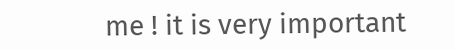me ! it is very important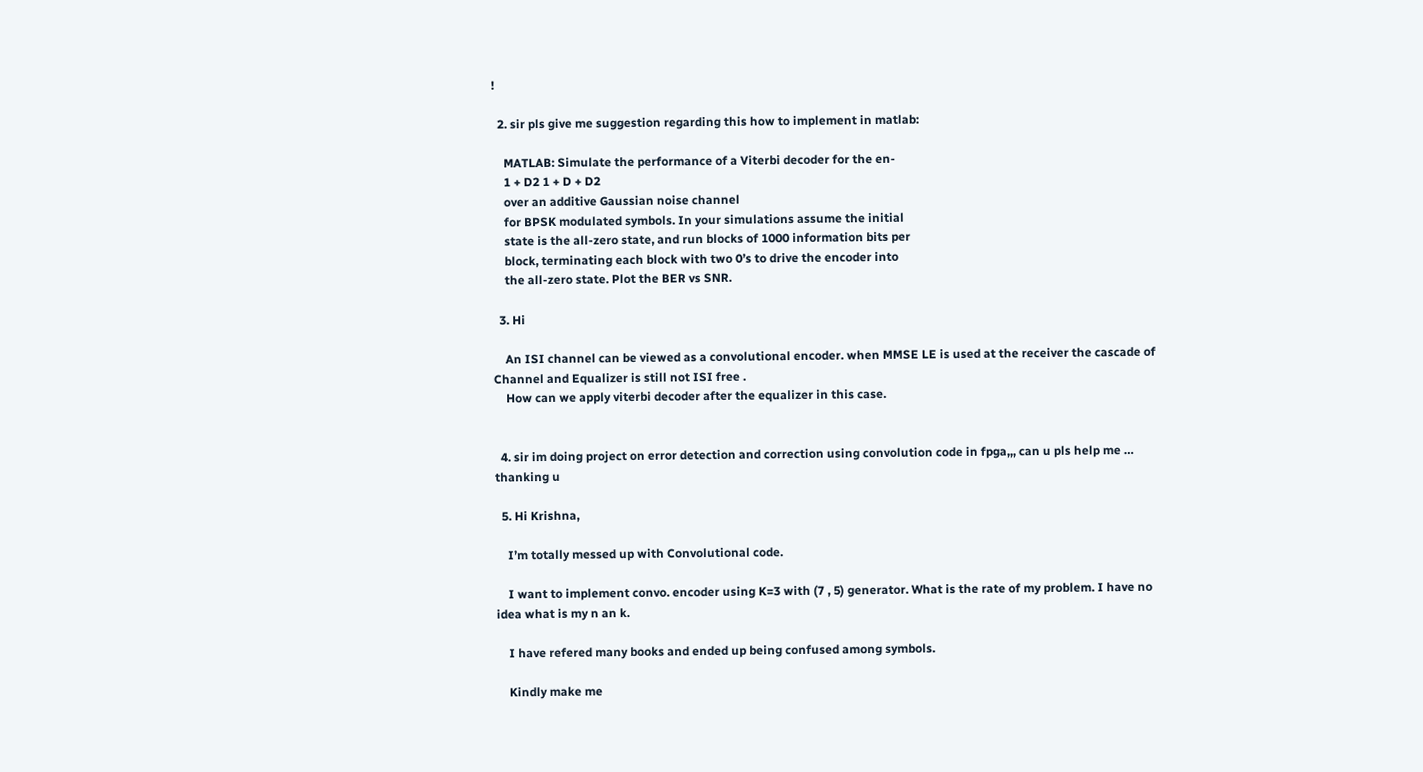!

  2. sir pls give me suggestion regarding this how to implement in matlab:

    MATLAB: Simulate the performance of a Viterbi decoder for the en-
    1 + D2 1 + D + D2
    over an additive Gaussian noise channel
    for BPSK modulated symbols. In your simulations assume the initial
    state is the all-zero state, and run blocks of 1000 information bits per
    block, terminating each block with two 0’s to drive the encoder into
    the all-zero state. Plot the BER vs SNR.

  3. Hi

    An ISI channel can be viewed as a convolutional encoder. when MMSE LE is used at the receiver the cascade of Channel and Equalizer is still not ISI free .
    How can we apply viterbi decoder after the equalizer in this case.


  4. sir im doing project on error detection and correction using convolution code in fpga,,, can u pls help me … thanking u

  5. Hi Krishna,

    I’m totally messed up with Convolutional code.

    I want to implement convo. encoder using K=3 with (7 , 5) generator. What is the rate of my problem. I have no idea what is my n an k.

    I have refered many books and ended up being confused among symbols.

    Kindly make me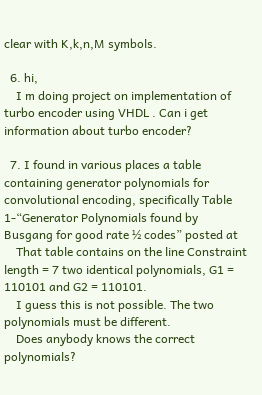clear with K,k,n,M symbols.

  6. hi,
    I m doing project on implementation of turbo encoder using VHDL . Can i get information about turbo encoder?

  7. I found in various places a table containing generator polynomials for convolutional encoding, specifically Table 1-“Generator Polynomials found by Busgang for good rate ½ codes” posted at
    That table contains on the line Constraint length = 7 two identical polynomials, G1 = 110101 and G2 = 110101.
    I guess this is not possible. The two polynomials must be different.
    Does anybody knows the correct polynomials?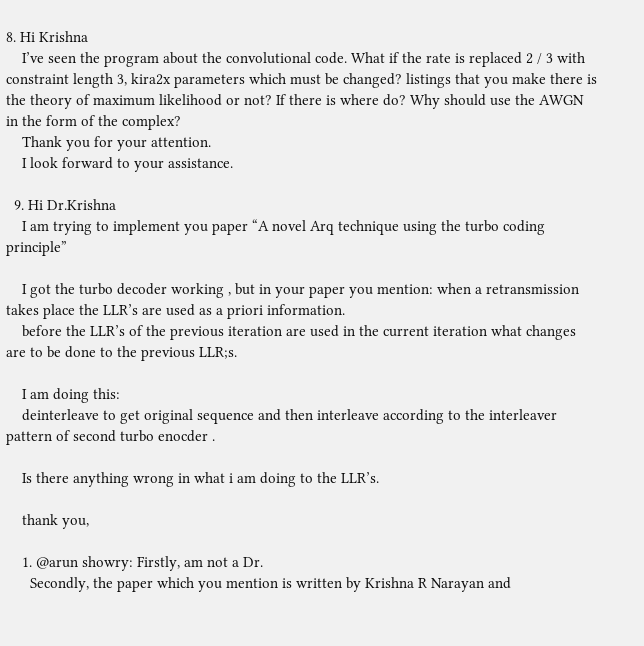8. Hi Krishna
    I’ve seen the program about the convolutional code. What if the rate is replaced 2 / 3 with constraint length 3, kira2x parameters which must be changed? listings that you make there is the theory of maximum likelihood or not? If there is where do? Why should use the AWGN in the form of the complex?
    Thank you for your attention.
    I look forward to your assistance.

  9. Hi Dr.Krishna
    I am trying to implement you paper “A novel Arq technique using the turbo coding principle”

    I got the turbo decoder working , but in your paper you mention: when a retransmission takes place the LLR’s are used as a priori information.
    before the LLR’s of the previous iteration are used in the current iteration what changes are to be done to the previous LLR;s.

    I am doing this:
    deinterleave to get original sequence and then interleave according to the interleaver pattern of second turbo enocder .

    Is there anything wrong in what i am doing to the LLR’s.

    thank you,

    1. @arun showry: Firstly, am not a Dr.
      Secondly, the paper which you mention is written by Krishna R Narayan and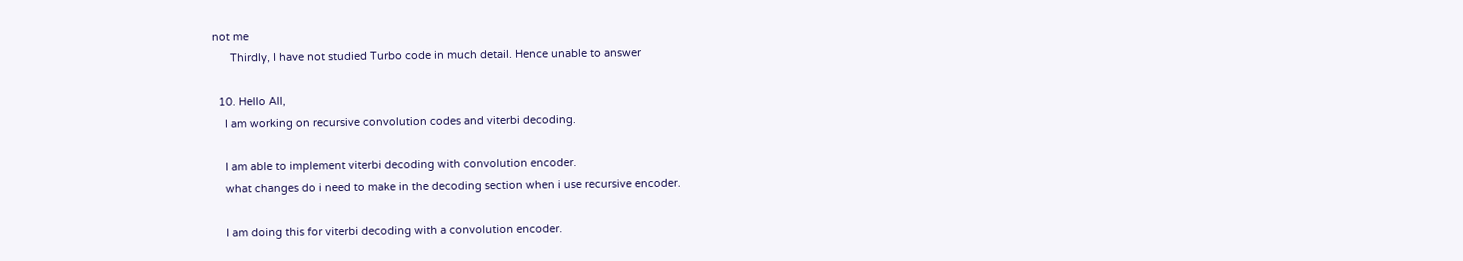not me
      Thirdly, I have not studied Turbo code in much detail. Hence unable to answer

  10. Hello All,
    I am working on recursive convolution codes and viterbi decoding.

    I am able to implement viterbi decoding with convolution encoder.
    what changes do i need to make in the decoding section when i use recursive encoder.

    I am doing this for viterbi decoding with a convolution encoder.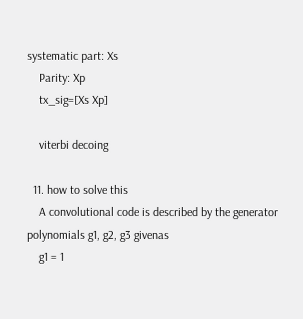systematic part: Xs
    Parity: Xp
    tx_sig=[Xs Xp]

    viterbi decoing

  11. how to solve this
    A convolutional code is described by the generator polynomials g1, g2, g3 givenas
    g1 = 1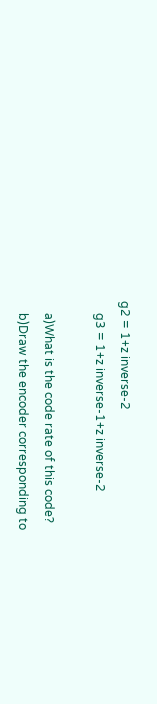g2 = 1+z inverse-2
    g3 = 1+z inverse-1+z inverse-2

    a)What is the code rate of this code?
    b)Draw the encoder corresponding to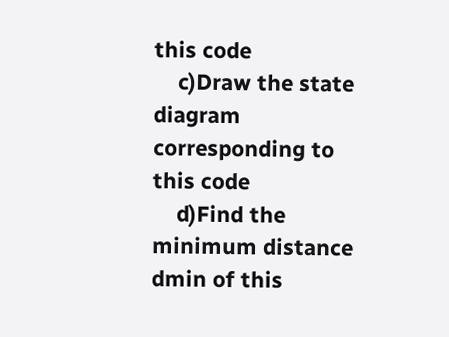this code
    c)Draw the state diagram corresponding to this code
    d)Find the minimum distance dmin of this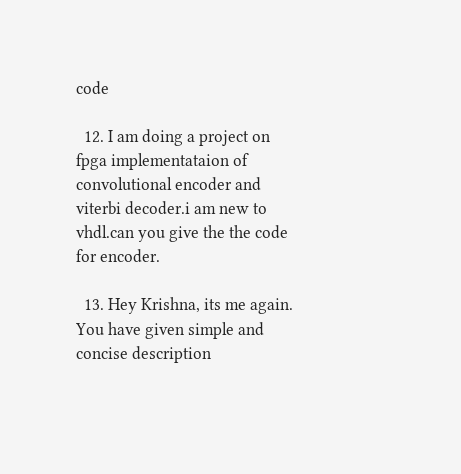code

  12. I am doing a project on fpga implementataion of convolutional encoder and viterbi decoder.i am new to vhdl.can you give the the code for encoder.

  13. Hey Krishna, its me again. You have given simple and concise description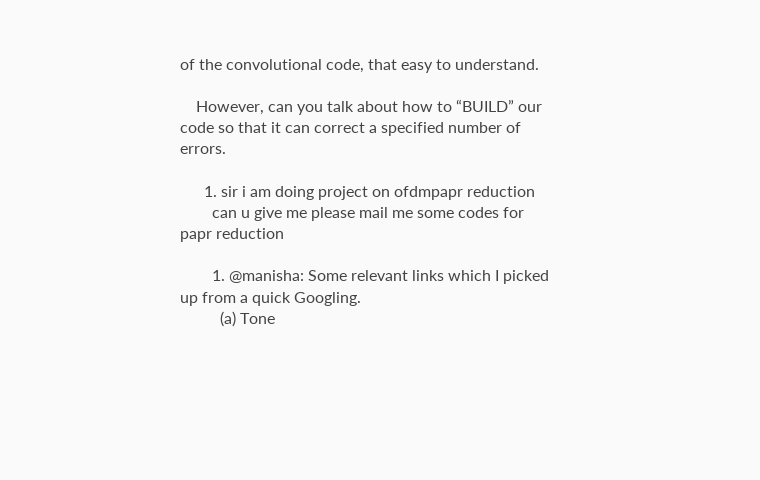of the convolutional code, that easy to understand.

    However, can you talk about how to “BUILD” our code so that it can correct a specified number of errors.

      1. sir i am doing project on ofdmpapr reduction
        can u give me please mail me some codes for papr reduction

        1. @manisha: Some relevant links which I picked up from a quick Googling.
          (a) Tone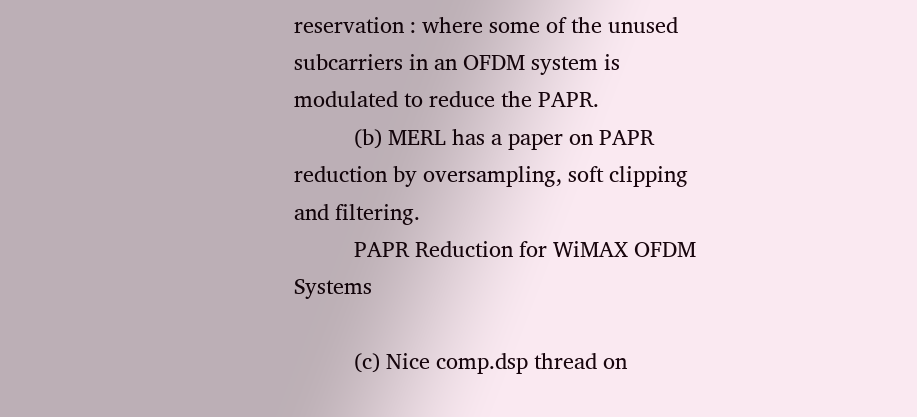reservation : where some of the unused subcarriers in an OFDM system is modulated to reduce the PAPR.
          (b) MERL has a paper on PAPR reduction by oversampling, soft clipping and filtering.
          PAPR Reduction for WiMAX OFDM Systems

          (c) Nice comp.dsp thread on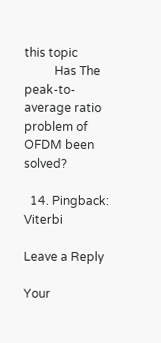this topic
          Has The peak-to-average ratio problem of OFDM been solved?

  14. Pingback: Viterbi

Leave a Reply

Your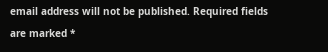email address will not be published. Required fields are marked *